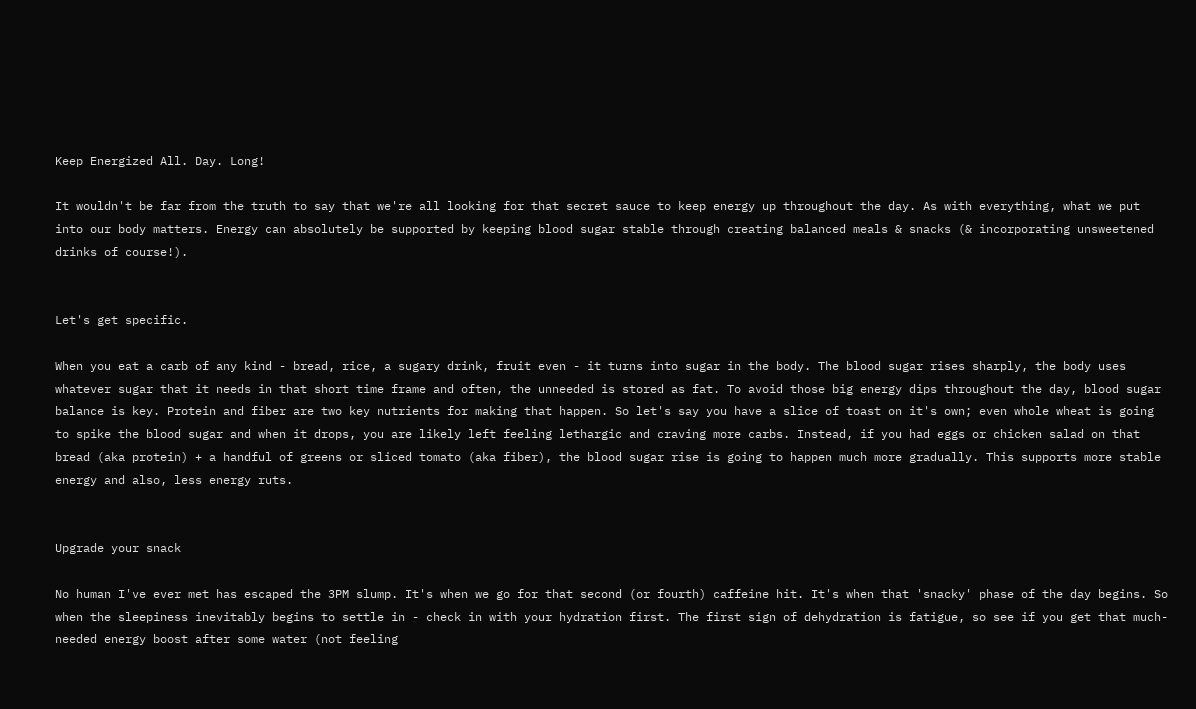Keep Energized All. Day. Long!

It wouldn't be far from the truth to say that we're all looking for that secret sauce to keep energy up throughout the day. As with everything, what we put into our body matters. Energy can absolutely be supported by keeping blood sugar stable through creating balanced meals & snacks (& incorporating unsweetened drinks of course!).


Let's get specific.

When you eat a carb of any kind - bread, rice, a sugary drink, fruit even - it turns into sugar in the body. The blood sugar rises sharply, the body uses whatever sugar that it needs in that short time frame and often, the unneeded is stored as fat. To avoid those big energy dips throughout the day, blood sugar balance is key. Protein and fiber are two key nutrients for making that happen. So let's say you have a slice of toast on it's own; even whole wheat is going to spike the blood sugar and when it drops, you are likely left feeling lethargic and craving more carbs. Instead, if you had eggs or chicken salad on that bread (aka protein) + a handful of greens or sliced tomato (aka fiber), the blood sugar rise is going to happen much more gradually. This supports more stable energy and also, less energy ruts.


Upgrade your snack

No human I've ever met has escaped the 3PM slump. It's when we go for that second (or fourth) caffeine hit. It's when that 'snacky' phase of the day begins. So when the sleepiness inevitably begins to settle in - check in with your hydration first. The first sign of dehydration is fatigue, so see if you get that much-needed energy boost after some water (not feeling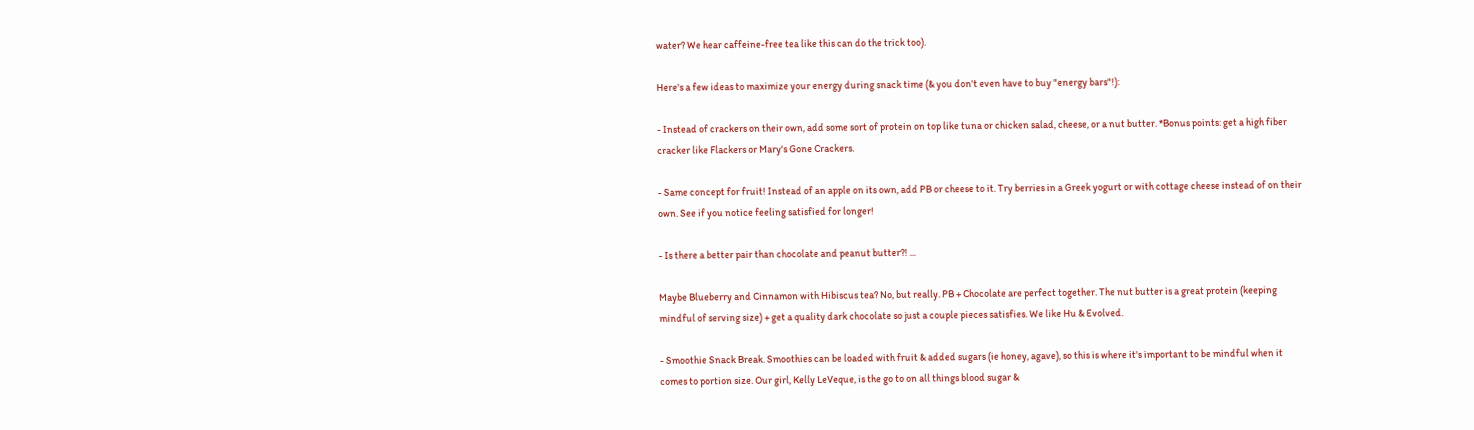water? We hear caffeine-free tea like this can do the trick too).

Here's a few ideas to maximize your energy during snack time (& you don't even have to buy "energy bars"!):

- Instead of crackers on their own, add some sort of protein on top like tuna or chicken salad, cheese, or a nut butter. *Bonus points: get a high fiber cracker like Flackers or Mary's Gone Crackers.

- Same concept for fruit! Instead of an apple on its own, add PB or cheese to it. Try berries in a Greek yogurt or with cottage cheese instead of on their own. See if you notice feeling satisfied for longer!

- Is there a better pair than chocolate and peanut butter?! ...

Maybe Blueberry and Cinnamon with Hibiscus tea? No, but really. PB + Chocolate are perfect together. The nut butter is a great protein (keeping mindful of serving size) + get a quality dark chocolate so just a couple pieces satisfies. We like Hu & Evolved.

- Smoothie Snack Break. Smoothies can be loaded with fruit & added sugars (ie honey, agave), so this is where it's important to be mindful when it comes to portion size. Our girl, Kelly LeVeque, is the go to on all things blood sugar &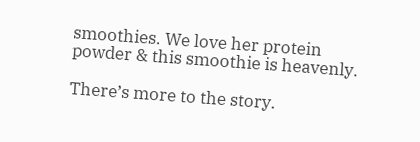smoothies. We love her protein powder & this smoothie is heavenly.

There’s more to the story.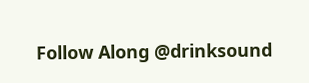Follow Along @drinksound